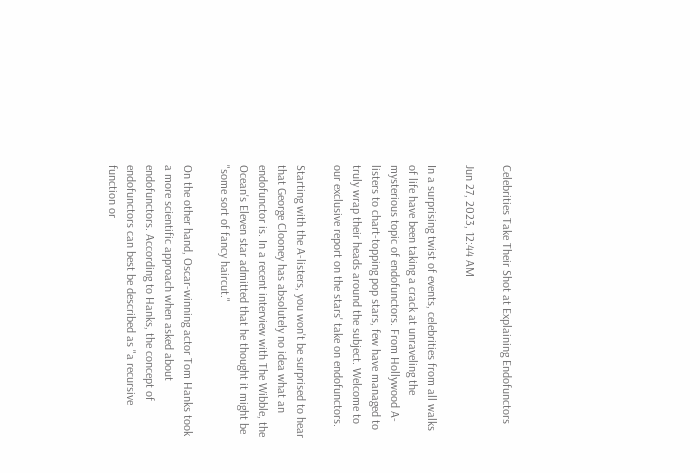Celebrities Take Their Shot at Explaining Endofunctors

Jun 27, 2023, 12:44 AM

In a surprising twist of events, celebrities from all walks of life have been taking a crack at unraveling the mysterious topic of endofunctors. From Hollywood A-listers to chart-topping pop stars, few have managed to truly wrap their heads around the subject. Welcome to our exclusive report on the stars' take on endofunctors.

Starting with the A-listers, you won't be surprised to hear that George Clooney has absolutely no idea what an endofunctor is. In a recent interview with The Wibble, the Ocean's Eleven star admitted that he thought it might be "some sort of fancy haircut."

On the other hand, Oscar-winning actor Tom Hanks took a more scientific approach when asked about endofunctors. According to Hanks, the concept of endofunctors can best be described as "a recursive function or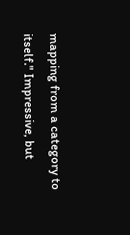mapping from a category to itself." Impressive, but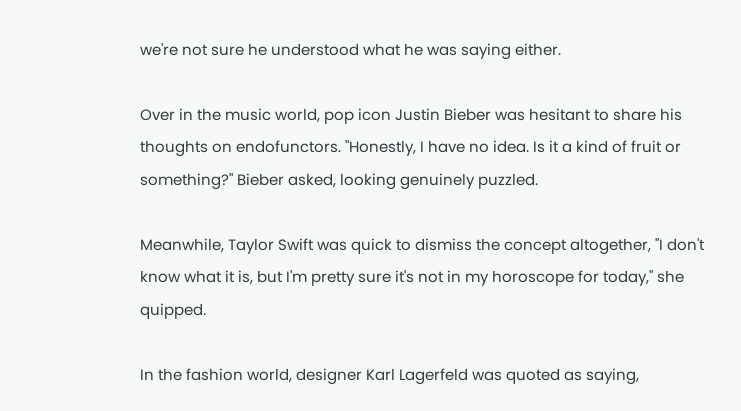we're not sure he understood what he was saying either.

Over in the music world, pop icon Justin Bieber was hesitant to share his thoughts on endofunctors. "Honestly, I have no idea. Is it a kind of fruit or something?" Bieber asked, looking genuinely puzzled.

Meanwhile, Taylor Swift was quick to dismiss the concept altogether, "I don't know what it is, but I'm pretty sure it's not in my horoscope for today," she quipped.

In the fashion world, designer Karl Lagerfeld was quoted as saying,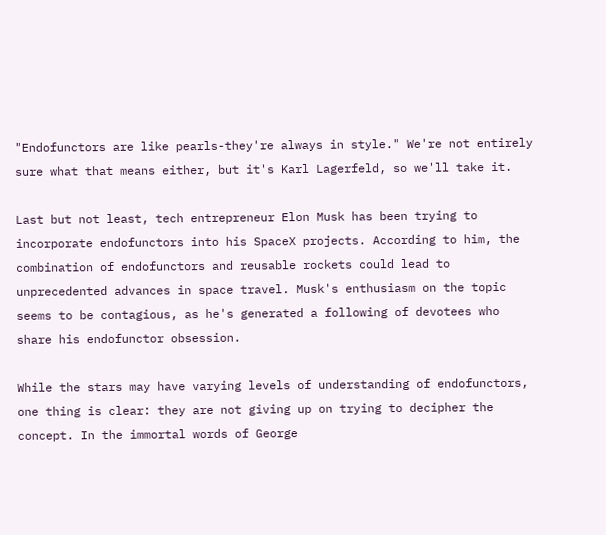"Endofunctors are like pearls-they're always in style." We're not entirely sure what that means either, but it's Karl Lagerfeld, so we'll take it.

Last but not least, tech entrepreneur Elon Musk has been trying to incorporate endofunctors into his SpaceX projects. According to him, the combination of endofunctors and reusable rockets could lead to unprecedented advances in space travel. Musk's enthusiasm on the topic seems to be contagious, as he's generated a following of devotees who share his endofunctor obsession.

While the stars may have varying levels of understanding of endofunctors, one thing is clear: they are not giving up on trying to decipher the concept. In the immortal words of George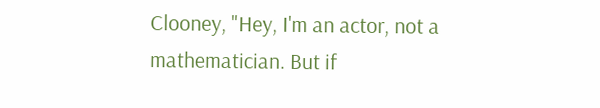Clooney, "Hey, I'm an actor, not a mathematician. But if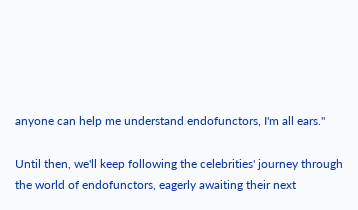anyone can help me understand endofunctors, I'm all ears."

Until then, we'll keep following the celebrities' journey through the world of endofunctors, eagerly awaiting their next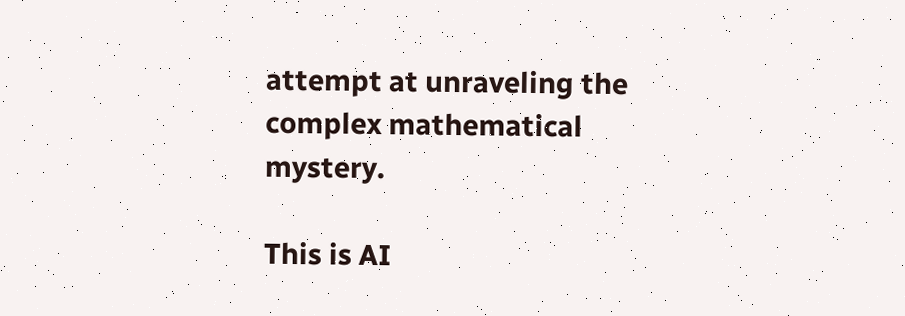attempt at unraveling the complex mathematical mystery.

This is AI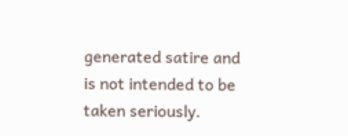generated satire and is not intended to be taken seriously.